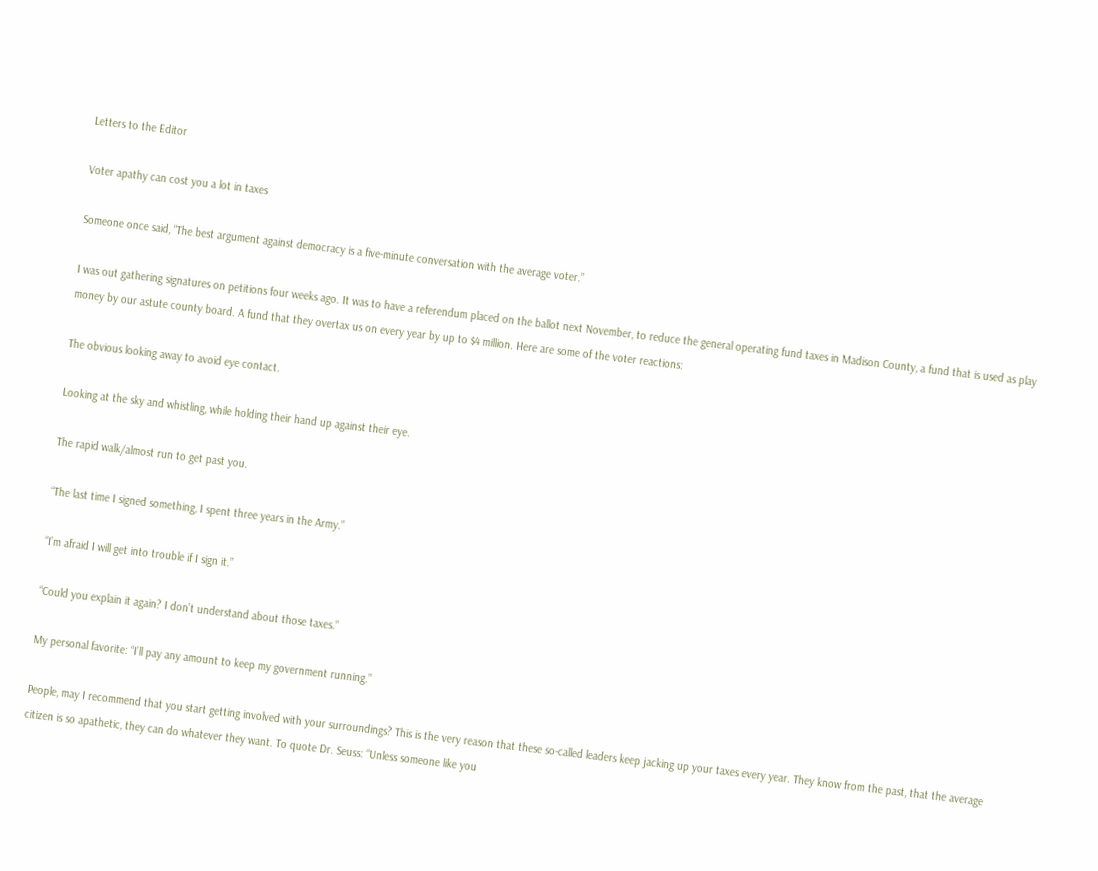Letters to the Editor

Voter apathy can cost you a lot in taxes

Someone once said, “The best argument against democracy is a five-minute conversation with the average voter.”

I was out gathering signatures on petitions four weeks ago. It was to have a referendum placed on the ballot next November, to reduce the general operating fund taxes in Madison County, a fund that is used as play money by our astute county board. A fund that they overtax us on every year by up to $4 million. Here are some of the voter reactions:

The obvious looking away to avoid eye contact.

Looking at the sky and whistling, while holding their hand up against their eye.

The rapid walk/almost run to get past you.

“The last time I signed something, I spent three years in the Army.”

“I’m afraid I will get into trouble if I sign it.”

“Could you explain it again? I don’t understand about those taxes.”

My personal favorite: “I’ll pay any amount to keep my government running.”

People, may I recommend that you start getting involved with your surroundings? This is the very reason that these so-called leaders keep jacking up your taxes every year. They know from the past, that the average citizen is so apathetic, they can do whatever they want. To quote Dr. Seuss: “Unless someone like you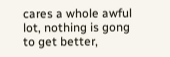cares a whole awful lot, nothing is gong to get better,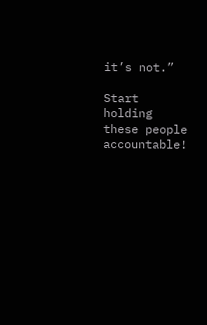it’s not.”

Start holding these people accountable!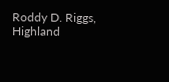Roddy D. Riggs, Highland